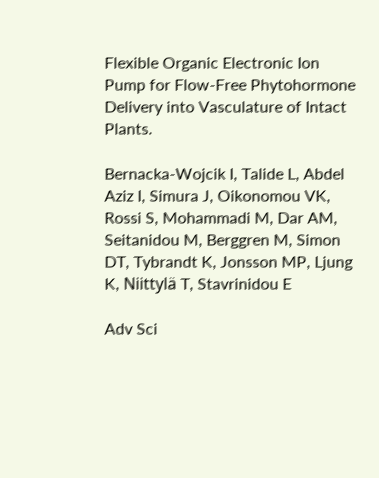Flexible Organic Electronic Ion Pump for Flow-Free Phytohormone Delivery into Vasculature of Intact Plants.

Bernacka-Wojcik I, Talide L, Abdel Aziz I, Simura J, Oikonomou VK, Rossi S, Mohammadi M, Dar AM, Seitanidou M, Berggren M, Simon DT, Tybrandt K, Jonsson MP, Ljung K, Niittylä T, Stavrinidou E

Adv Sci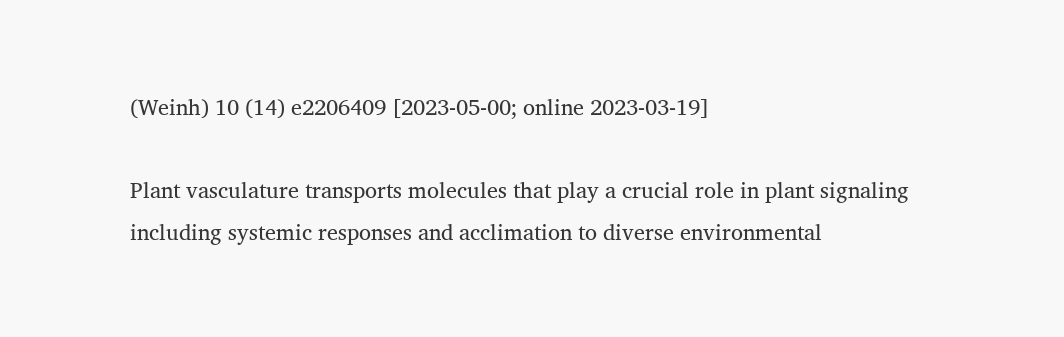(Weinh) 10 (14) e2206409 [2023-05-00; online 2023-03-19]

Plant vasculature transports molecules that play a crucial role in plant signaling including systemic responses and acclimation to diverse environmental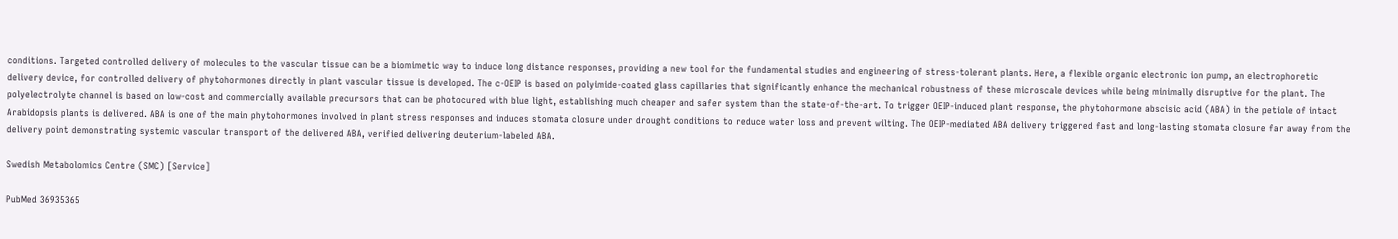conditions. Targeted controlled delivery of molecules to the vascular tissue can be a biomimetic way to induce long distance responses, providing a new tool for the fundamental studies and engineering of stress-tolerant plants. Here, a flexible organic electronic ion pump, an electrophoretic delivery device, for controlled delivery of phytohormones directly in plant vascular tissue is developed. The c-OEIP is based on polyimide-coated glass capillaries that significantly enhance the mechanical robustness of these microscale devices while being minimally disruptive for the plant. The polyelectrolyte channel is based on low-cost and commercially available precursors that can be photocured with blue light, establishing much cheaper and safer system than the state-of-the-art. To trigger OEIP-induced plant response, the phytohormone abscisic acid (ABA) in the petiole of intact Arabidopsis plants is delivered. ABA is one of the main phytohormones involved in plant stress responses and induces stomata closure under drought conditions to reduce water loss and prevent wilting. The OEIP-mediated ABA delivery triggered fast and long-lasting stomata closure far away from the delivery point demonstrating systemic vascular transport of the delivered ABA, verified delivering deuterium-labeled ABA.

Swedish Metabolomics Centre (SMC) [Service]

PubMed 36935365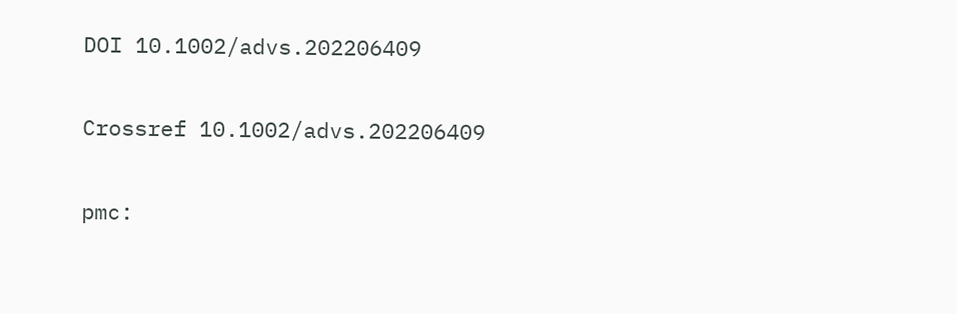DOI 10.1002/advs.202206409

Crossref 10.1002/advs.202206409

pmc: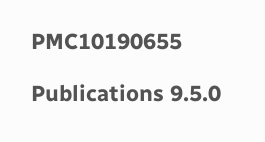PMC10190655

Publications 9.5.0